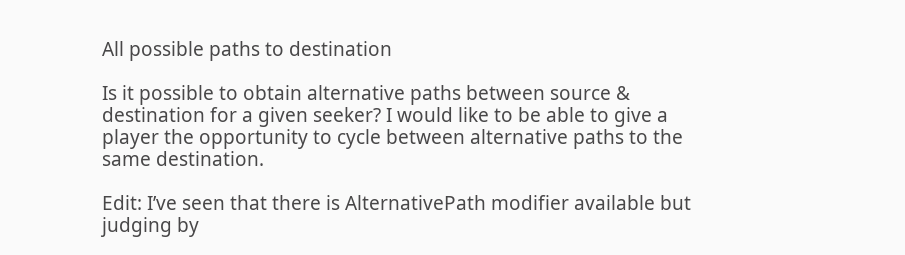All possible paths to destination

Is it possible to obtain alternative paths between source & destination for a given seeker? I would like to be able to give a player the opportunity to cycle between alternative paths to the same destination.

Edit: I’ve seen that there is AlternativePath modifier available but judging by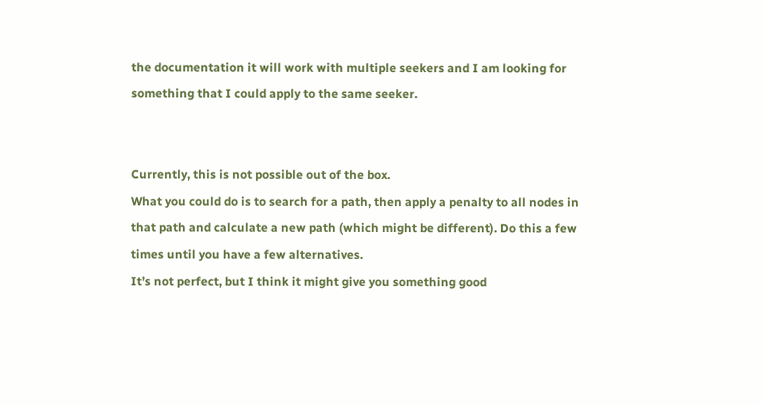the documentation it will work with multiple seekers and I am looking for something that I could apply to the same seeker.


Currently, this is not possible out of the box.
What you could do is to search for a path, then apply a penalty to all nodes in that path and calculate a new path (which might be different). Do this a few times until you have a few alternatives.
It’s not perfect, but I think it might give you something good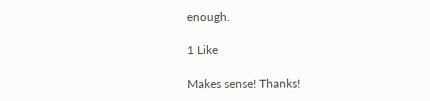enough.

1 Like

Makes sense! Thanks!